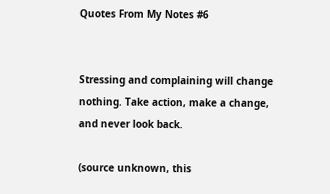Quotes From My Notes #6


Stressing and complaining will change nothing. Take action, make a change, and never look back.

(source unknown, this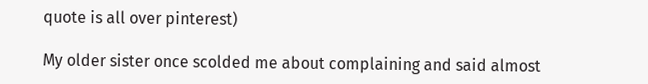quote is all over pinterest)

My older sister once scolded me about complaining and said almost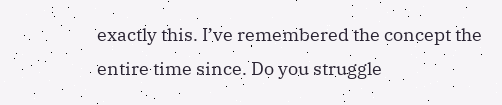exactly this. I’ve remembered the concept the entire time since. Do you struggle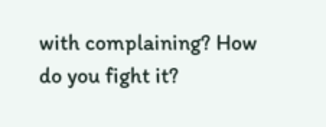with complaining? How do you fight it?